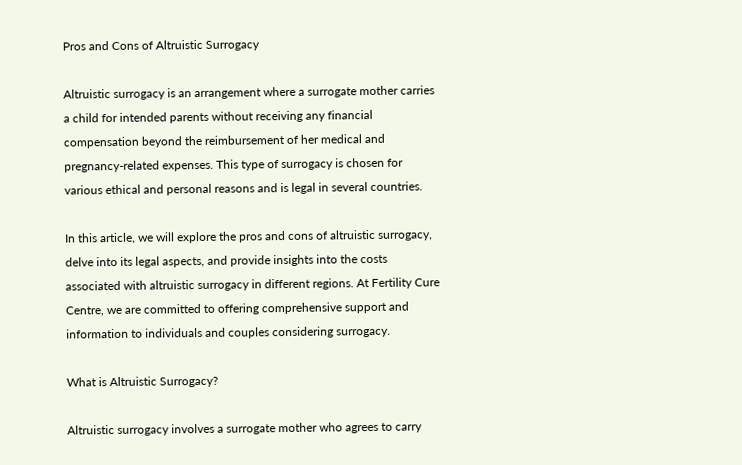Pros and Cons of Altruistic Surrogacy

Altruistic surrogacy is an arrangement where a surrogate mother carries a child for intended parents without receiving any financial compensation beyond the reimbursement of her medical and pregnancy-related expenses. This type of surrogacy is chosen for various ethical and personal reasons and is legal in several countries.

In this article, we will explore the pros and cons of altruistic surrogacy, delve into its legal aspects, and provide insights into the costs associated with altruistic surrogacy in different regions. At Fertility Cure Centre, we are committed to offering comprehensive support and information to individuals and couples considering surrogacy.

What is Altruistic Surrogacy?

Altruistic surrogacy involves a surrogate mother who agrees to carry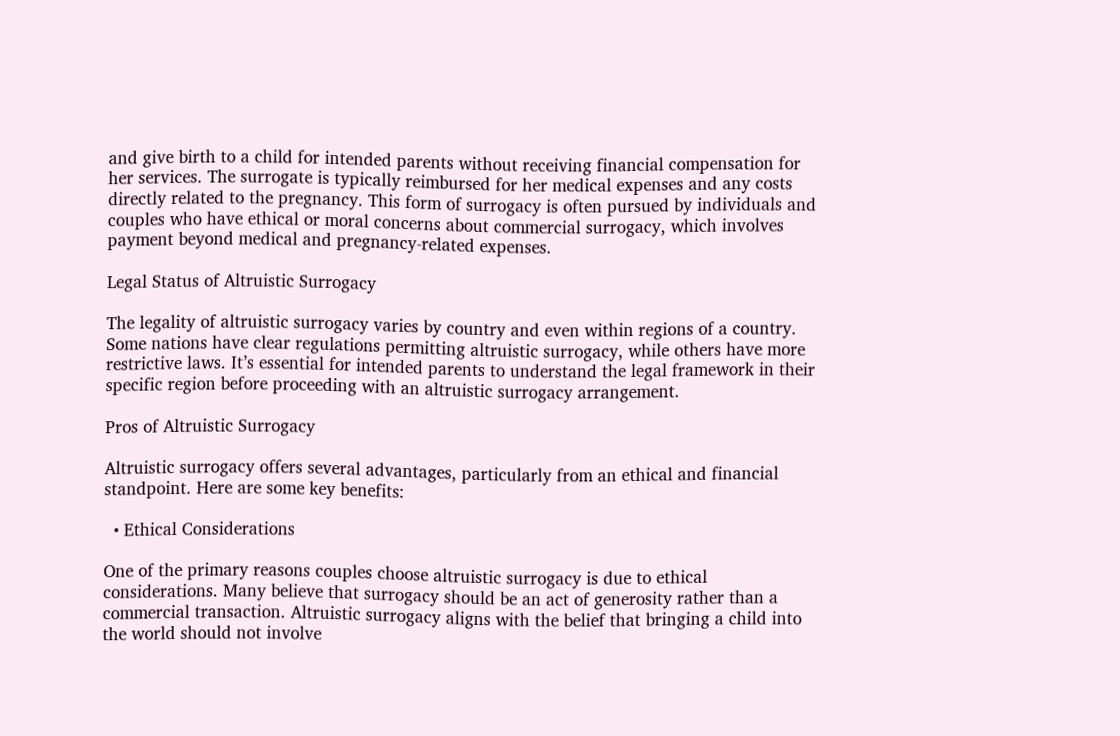and give birth to a child for intended parents without receiving financial compensation for her services. The surrogate is typically reimbursed for her medical expenses and any costs directly related to the pregnancy. This form of surrogacy is often pursued by individuals and couples who have ethical or moral concerns about commercial surrogacy, which involves payment beyond medical and pregnancy-related expenses.

Legal Status of Altruistic Surrogacy

The legality of altruistic surrogacy varies by country and even within regions of a country. Some nations have clear regulations permitting altruistic surrogacy, while others have more restrictive laws. It’s essential for intended parents to understand the legal framework in their specific region before proceeding with an altruistic surrogacy arrangement.

Pros of Altruistic Surrogacy

Altruistic surrogacy offers several advantages, particularly from an ethical and financial standpoint. Here are some key benefits:

  • Ethical Considerations

One of the primary reasons couples choose altruistic surrogacy is due to ethical considerations. Many believe that surrogacy should be an act of generosity rather than a commercial transaction. Altruistic surrogacy aligns with the belief that bringing a child into the world should not involve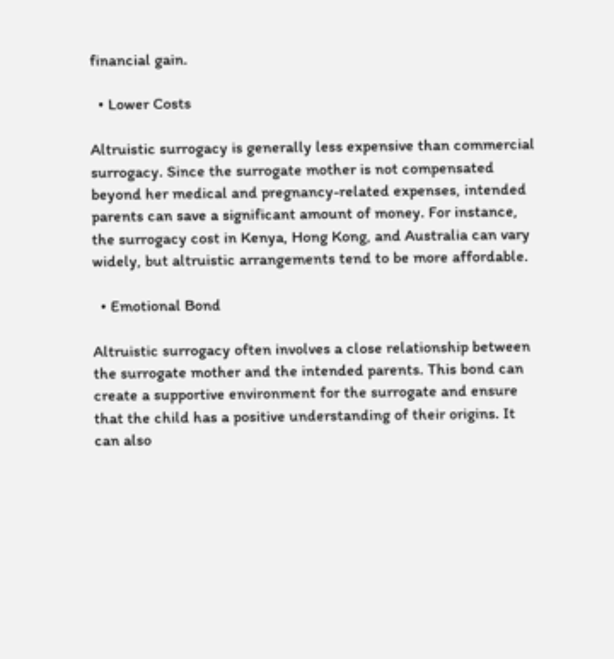financial gain.

  • Lower Costs

Altruistic surrogacy is generally less expensive than commercial surrogacy. Since the surrogate mother is not compensated beyond her medical and pregnancy-related expenses, intended parents can save a significant amount of money. For instance, the surrogacy cost in Kenya, Hong Kong, and Australia can vary widely, but altruistic arrangements tend to be more affordable.

  • Emotional Bond

Altruistic surrogacy often involves a close relationship between the surrogate mother and the intended parents. This bond can create a supportive environment for the surrogate and ensure that the child has a positive understanding of their origins. It can also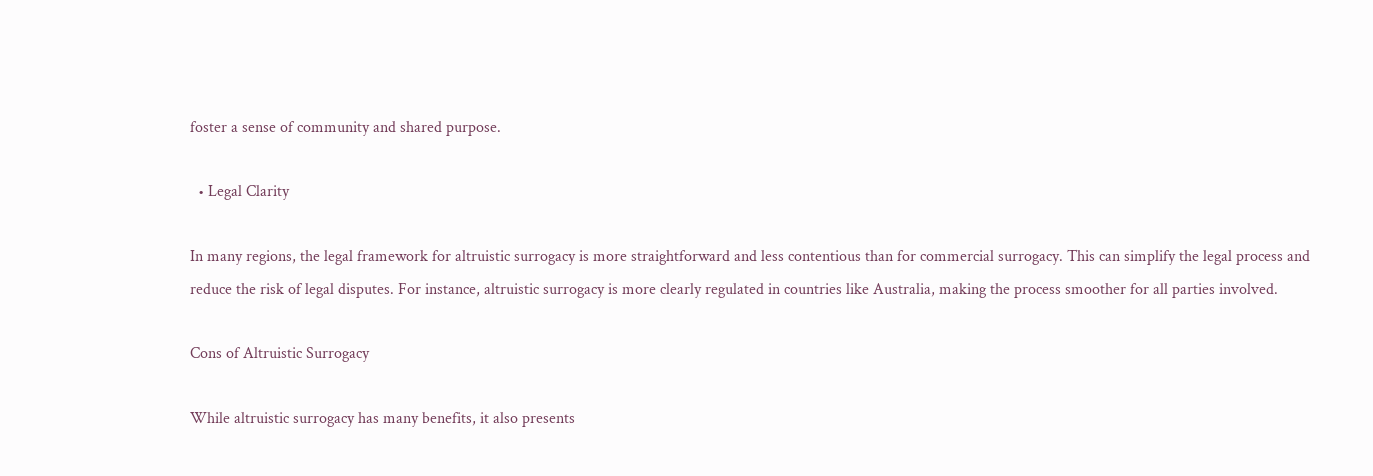foster a sense of community and shared purpose.

  • Legal Clarity

In many regions, the legal framework for altruistic surrogacy is more straightforward and less contentious than for commercial surrogacy. This can simplify the legal process and reduce the risk of legal disputes. For instance, altruistic surrogacy is more clearly regulated in countries like Australia, making the process smoother for all parties involved.

Cons of Altruistic Surrogacy

While altruistic surrogacy has many benefits, it also presents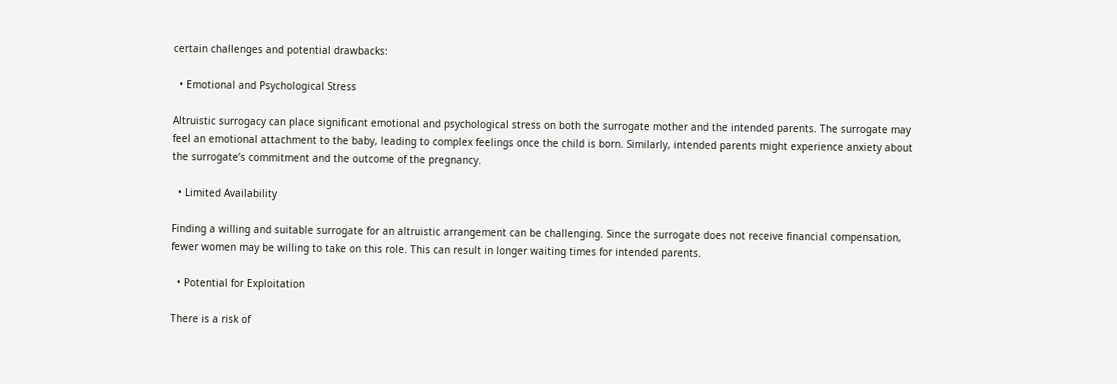certain challenges and potential drawbacks:

  • Emotional and Psychological Stress

Altruistic surrogacy can place significant emotional and psychological stress on both the surrogate mother and the intended parents. The surrogate may feel an emotional attachment to the baby, leading to complex feelings once the child is born. Similarly, intended parents might experience anxiety about the surrogate’s commitment and the outcome of the pregnancy.

  • Limited Availability

Finding a willing and suitable surrogate for an altruistic arrangement can be challenging. Since the surrogate does not receive financial compensation, fewer women may be willing to take on this role. This can result in longer waiting times for intended parents.

  • Potential for Exploitation

There is a risk of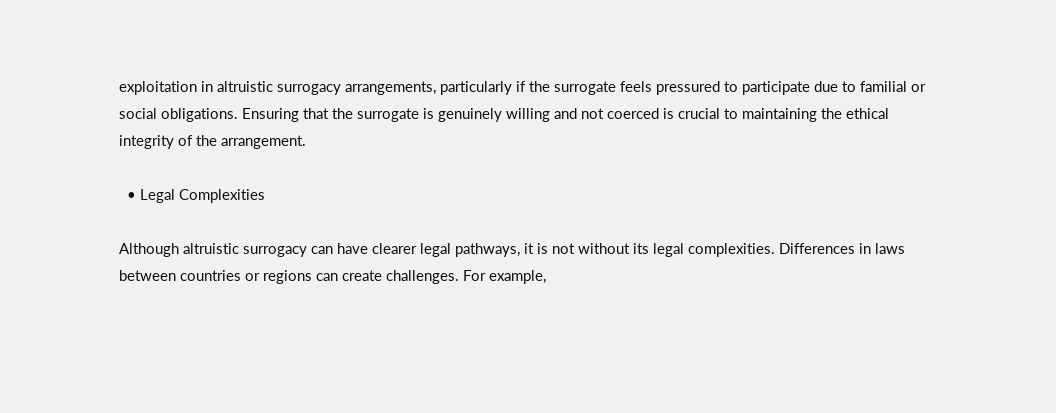exploitation in altruistic surrogacy arrangements, particularly if the surrogate feels pressured to participate due to familial or social obligations. Ensuring that the surrogate is genuinely willing and not coerced is crucial to maintaining the ethical integrity of the arrangement.

  • Legal Complexities

Although altruistic surrogacy can have clearer legal pathways, it is not without its legal complexities. Differences in laws between countries or regions can create challenges. For example,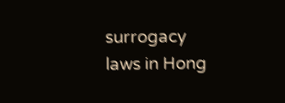surrogacy laws in Hong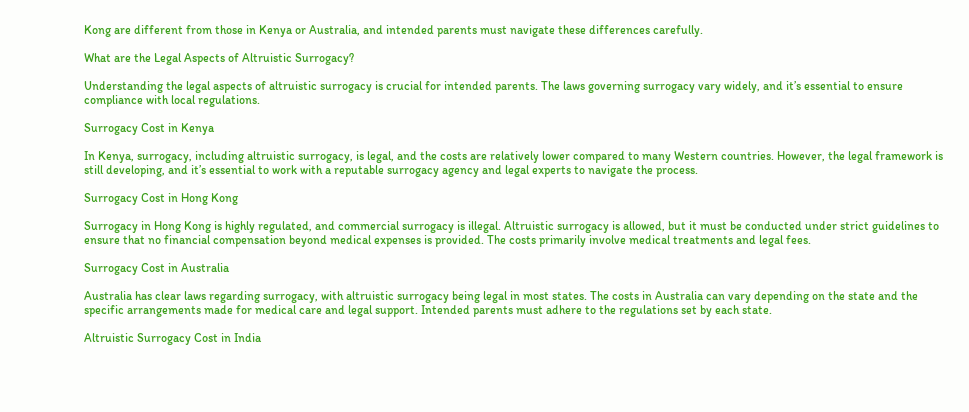Kong are different from those in Kenya or Australia, and intended parents must navigate these differences carefully.

What are the Legal Aspects of Altruistic Surrogacy?

Understanding the legal aspects of altruistic surrogacy is crucial for intended parents. The laws governing surrogacy vary widely, and it’s essential to ensure compliance with local regulations.

Surrogacy Cost in Kenya

In Kenya, surrogacy, including altruistic surrogacy, is legal, and the costs are relatively lower compared to many Western countries. However, the legal framework is still developing, and it’s essential to work with a reputable surrogacy agency and legal experts to navigate the process.

Surrogacy Cost in Hong Kong

Surrogacy in Hong Kong is highly regulated, and commercial surrogacy is illegal. Altruistic surrogacy is allowed, but it must be conducted under strict guidelines to ensure that no financial compensation beyond medical expenses is provided. The costs primarily involve medical treatments and legal fees.

Surrogacy Cost in Australia

Australia has clear laws regarding surrogacy, with altruistic surrogacy being legal in most states. The costs in Australia can vary depending on the state and the specific arrangements made for medical care and legal support. Intended parents must adhere to the regulations set by each state.

Altruistic Surrogacy Cost in India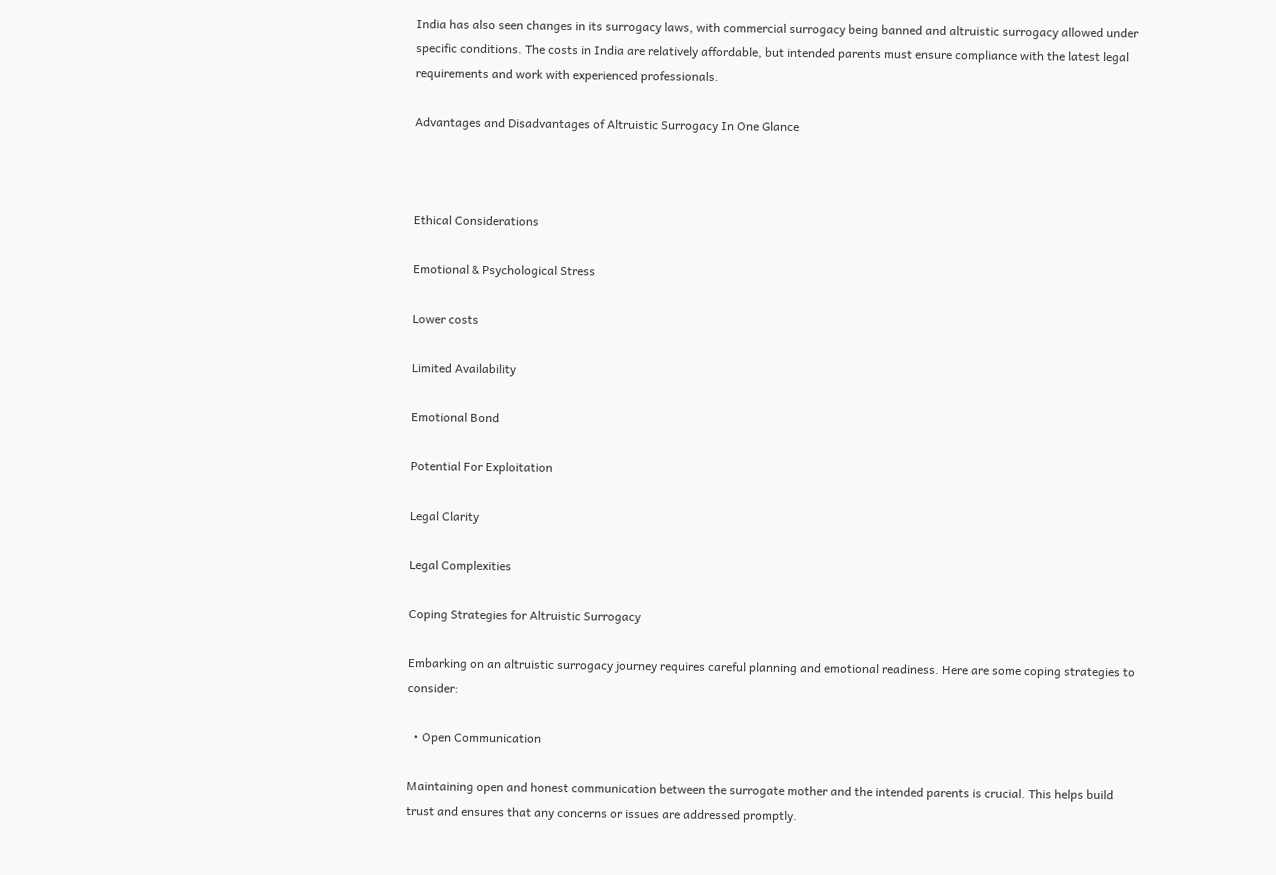India has also seen changes in its surrogacy laws, with commercial surrogacy being banned and altruistic surrogacy allowed under specific conditions. The costs in India are relatively affordable, but intended parents must ensure compliance with the latest legal requirements and work with experienced professionals.

Advantages and Disadvantages of Altruistic Surrogacy In One Glance



Ethical Considerations

Emotional & Psychological Stress

Lower costs

Limited Availability

Emotional Bond

Potential For Exploitation

Legal Clarity

Legal Complexities

Coping Strategies for Altruistic Surrogacy

Embarking on an altruistic surrogacy journey requires careful planning and emotional readiness. Here are some coping strategies to consider:

  • Open Communication

Maintaining open and honest communication between the surrogate mother and the intended parents is crucial. This helps build trust and ensures that any concerns or issues are addressed promptly.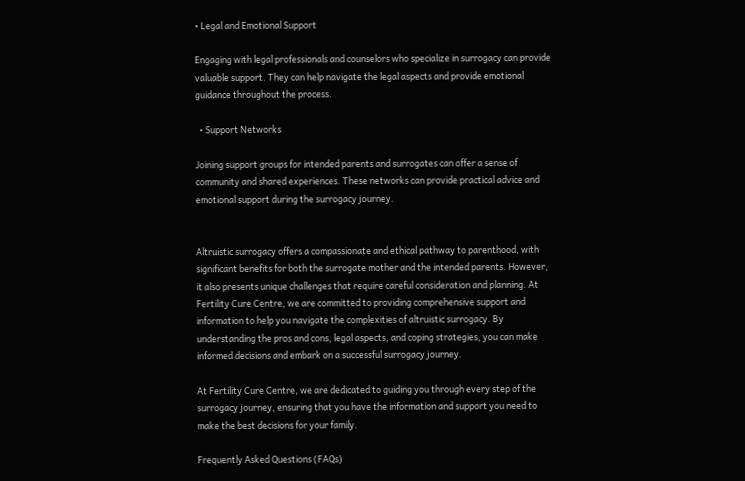• Legal and Emotional Support

Engaging with legal professionals and counselors who specialize in surrogacy can provide valuable support. They can help navigate the legal aspects and provide emotional guidance throughout the process.

  • Support Networks

Joining support groups for intended parents and surrogates can offer a sense of community and shared experiences. These networks can provide practical advice and emotional support during the surrogacy journey.


Altruistic surrogacy offers a compassionate and ethical pathway to parenthood, with significant benefits for both the surrogate mother and the intended parents. However, it also presents unique challenges that require careful consideration and planning. At Fertility Cure Centre, we are committed to providing comprehensive support and information to help you navigate the complexities of altruistic surrogacy. By understanding the pros and cons, legal aspects, and coping strategies, you can make informed decisions and embark on a successful surrogacy journey.

At Fertility Cure Centre, we are dedicated to guiding you through every step of the surrogacy journey, ensuring that you have the information and support you need to make the best decisions for your family.

Frequently Asked Questions (FAQs)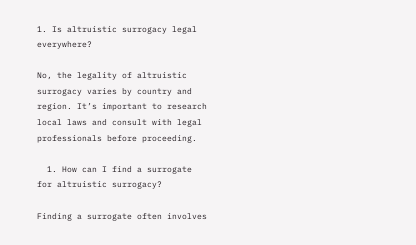1. Is altruistic surrogacy legal everywhere?

No, the legality of altruistic surrogacy varies by country and region. It’s important to research local laws and consult with legal professionals before proceeding.

  1. How can I find a surrogate for altruistic surrogacy?

Finding a surrogate often involves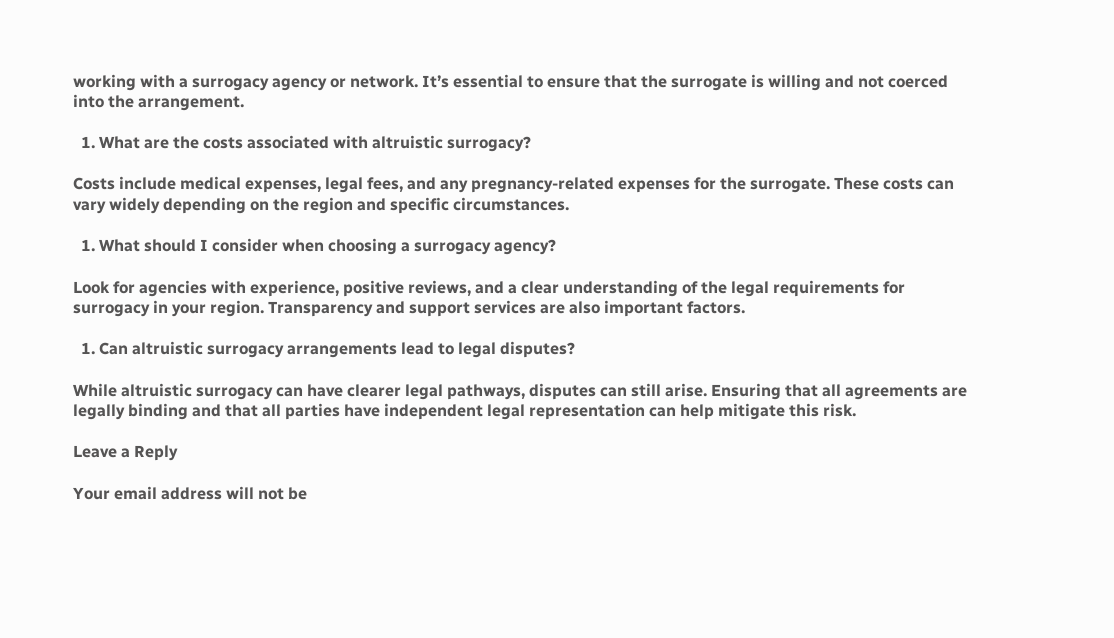working with a surrogacy agency or network. It’s essential to ensure that the surrogate is willing and not coerced into the arrangement.

  1. What are the costs associated with altruistic surrogacy?

Costs include medical expenses, legal fees, and any pregnancy-related expenses for the surrogate. These costs can vary widely depending on the region and specific circumstances.

  1. What should I consider when choosing a surrogacy agency?

Look for agencies with experience, positive reviews, and a clear understanding of the legal requirements for surrogacy in your region. Transparency and support services are also important factors.

  1. Can altruistic surrogacy arrangements lead to legal disputes?

While altruistic surrogacy can have clearer legal pathways, disputes can still arise. Ensuring that all agreements are legally binding and that all parties have independent legal representation can help mitigate this risk.

Leave a Reply

Your email address will not be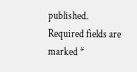published. Required fields are marked *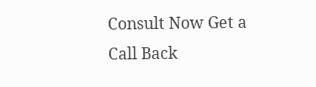Consult Now Get a Call Back